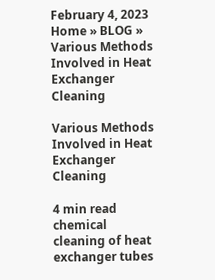February 4, 2023
Home » BLOG » Various Methods Involved in Heat Exchanger Cleaning

Various Methods Involved in Heat Exchanger Cleaning

4 min read
chemical cleaning of heat exchanger tubes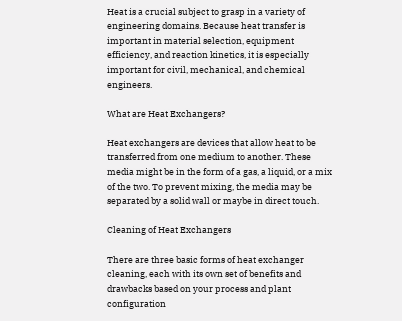Heat is a crucial subject to grasp in a variety of engineering domains. Because heat transfer is important in material selection, equipment efficiency, and reaction kinetics, it is especially important for civil, mechanical, and chemical engineers.

What are Heat Exchangers?

Heat exchangers are devices that allow heat to be transferred from one medium to another. These media might be in the form of a gas, a liquid, or a mix of the two. To prevent mixing, the media may be separated by a solid wall or maybe in direct touch.

Cleaning of Heat Exchangers

There are three basic forms of heat exchanger cleaning, each with its own set of benefits and drawbacks based on your process and plant configuration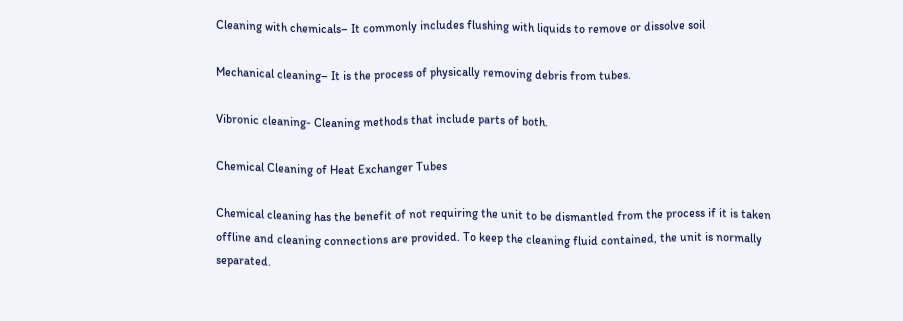Cleaning with chemicals– It commonly includes flushing with liquids to remove or dissolve soil

Mechanical cleaning– It is the process of physically removing debris from tubes.

Vibronic cleaning- Cleaning methods that include parts of both.

Chemical Cleaning of Heat Exchanger Tubes

Chemical cleaning has the benefit of not requiring the unit to be dismantled from the process if it is taken offline and cleaning connections are provided. To keep the cleaning fluid contained, the unit is normally separated.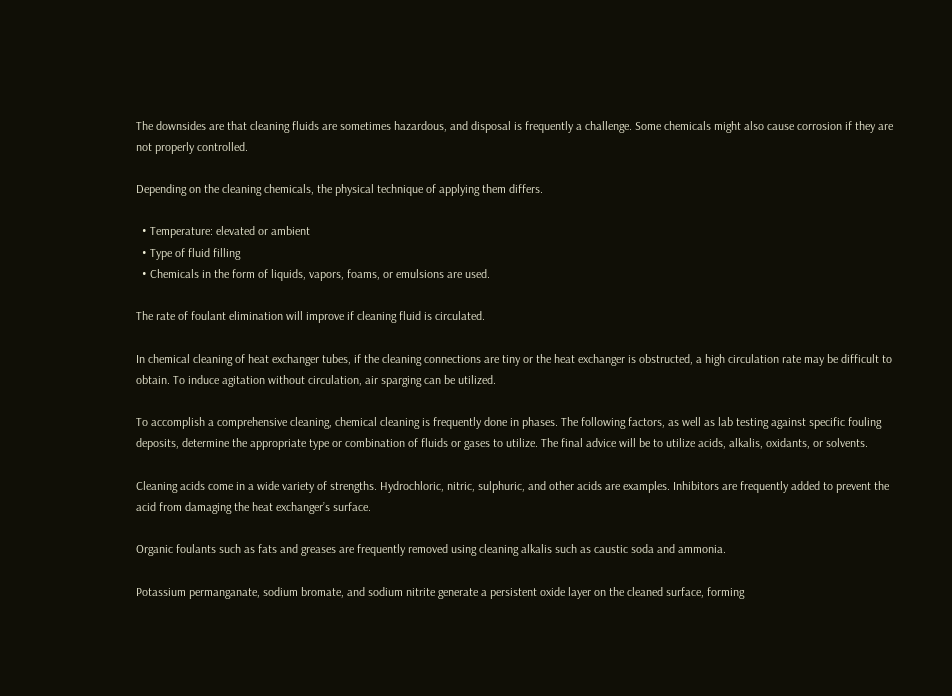The downsides are that cleaning fluids are sometimes hazardous, and disposal is frequently a challenge. Some chemicals might also cause corrosion if they are not properly controlled.

Depending on the cleaning chemicals, the physical technique of applying them differs.

  • Temperature: elevated or ambient
  • Type of fluid filling
  • Chemicals in the form of liquids, vapors, foams, or emulsions are used.

The rate of foulant elimination will improve if cleaning fluid is circulated.

In chemical cleaning of heat exchanger tubes, if the cleaning connections are tiny or the heat exchanger is obstructed, a high circulation rate may be difficult to obtain. To induce agitation without circulation, air sparging can be utilized.

To accomplish a comprehensive cleaning, chemical cleaning is frequently done in phases. The following factors, as well as lab testing against specific fouling deposits, determine the appropriate type or combination of fluids or gases to utilize. The final advice will be to utilize acids, alkalis, oxidants, or solvents.

Cleaning acids come in a wide variety of strengths. Hydrochloric, nitric, sulphuric, and other acids are examples. Inhibitors are frequently added to prevent the acid from damaging the heat exchanger’s surface.

Organic foulants such as fats and greases are frequently removed using cleaning alkalis such as caustic soda and ammonia.

Potassium permanganate, sodium bromate, and sodium nitrite generate a persistent oxide layer on the cleaned surface, forming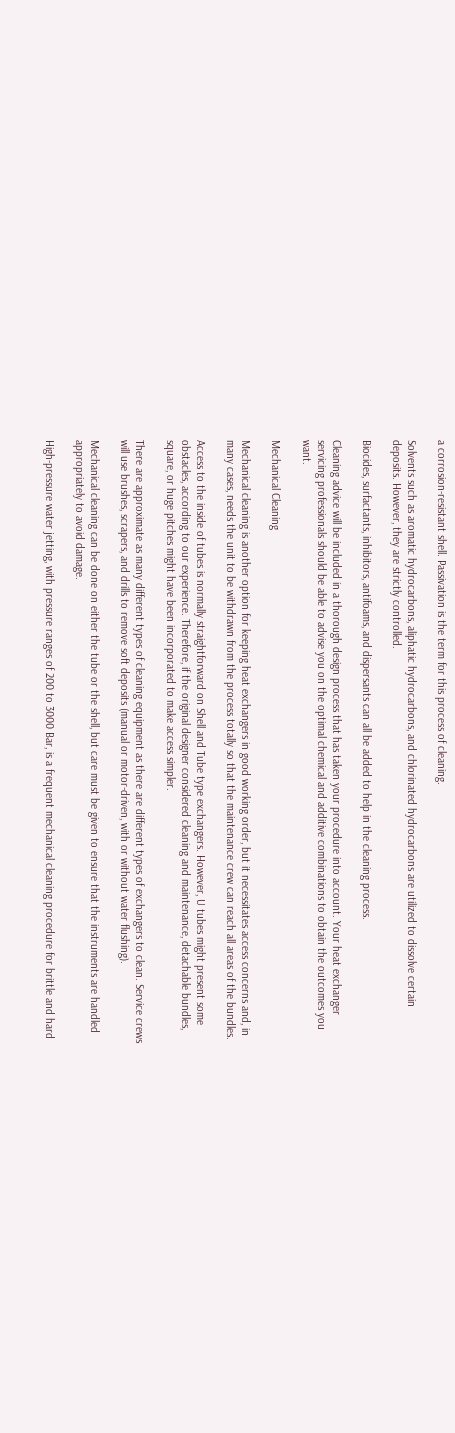a corrosion-resistant shell. Passivation is the term for this process of cleaning.

Solvents such as aromatic hydrocarbons, aliphatic hydrocarbons, and chlorinated hydrocarbons are utilized to dissolve certain deposits. However, they are strictly controlled.

Biocides, surfactants, inhibitors, antifoams, and dispersants can all be added to help in the cleaning process.

Cleaning advice will be included in a thorough design process that has taken your procedure into account. Your heat exchanger servicing professionals should be able to advise you on the optimal chemical and additive combinations to obtain the outcomes you want.

Mechanical Cleaning

Mechanical cleaning is another option for keeping heat exchangers in good working order, but it necessitates access concerns and, in many cases, needs the unit to be withdrawn from the process totally so that the maintenance crew can reach all areas of the bundles.

Access to the inside of tubes is normally straightforward on Shell and Tube type exchangers. However, U tubes might present some obstacles, according to our experience. Therefore, if the original designer considered cleaning and maintenance, detachable bundles, square, or huge pitches might have been incorporated to make access simpler.

There are approximate as many different types of cleaning equipment as there are different types of exchangers to clean. Service crews will use brushes, scrapers, and drills to remove soft deposits (manual or motor-driven, with or without water flushing).

Mechanical cleaning can be done on either the tube or the shell, but care must be given to ensure that the instruments are handled appropriately to avoid damage.

High-pressure water jetting, with pressure ranges of 200 to 3000 Bar, is a frequent mechanical cleaning procedure for brittle and hard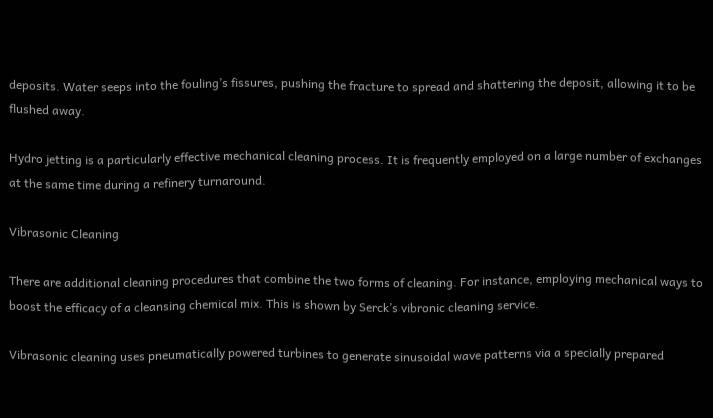deposits. Water seeps into the fouling’s fissures, pushing the fracture to spread and shattering the deposit, allowing it to be flushed away.

Hydro jetting is a particularly effective mechanical cleaning process. It is frequently employed on a large number of exchanges at the same time during a refinery turnaround.

Vibrasonic Cleaning

There are additional cleaning procedures that combine the two forms of cleaning. For instance, employing mechanical ways to boost the efficacy of a cleansing chemical mix. This is shown by Serck’s vibronic cleaning service.

Vibrasonic cleaning uses pneumatically powered turbines to generate sinusoidal wave patterns via a specially prepared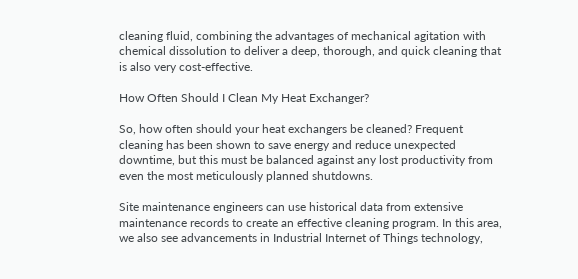cleaning fluid, combining the advantages of mechanical agitation with chemical dissolution to deliver a deep, thorough, and quick cleaning that is also very cost-effective.

How Often Should I Clean My Heat Exchanger?

So, how often should your heat exchangers be cleaned? Frequent cleaning has been shown to save energy and reduce unexpected downtime, but this must be balanced against any lost productivity from even the most meticulously planned shutdowns.

Site maintenance engineers can use historical data from extensive maintenance records to create an effective cleaning program. In this area, we also see advancements in Industrial Internet of Things technology,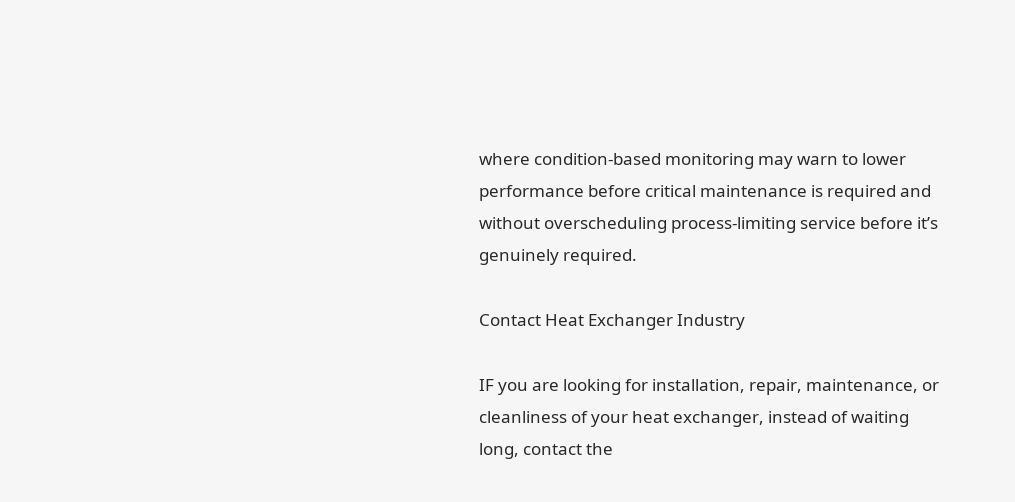where condition-based monitoring may warn to lower performance before critical maintenance is required and without overscheduling process-limiting service before it’s genuinely required.

Contact Heat Exchanger Industry

IF you are looking for installation, repair, maintenance, or cleanliness of your heat exchanger, instead of waiting long, contact the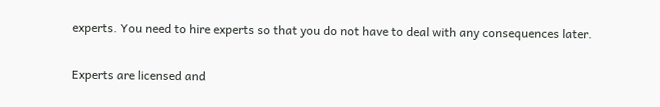experts. You need to hire experts so that you do not have to deal with any consequences later.

Experts are licensed and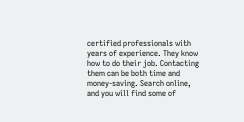certified professionals with years of experience. They know how to do their job. Contacting them can be both time and money-saving. Search online, and you will find some of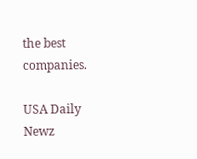the best companies.

USA Daily Newz